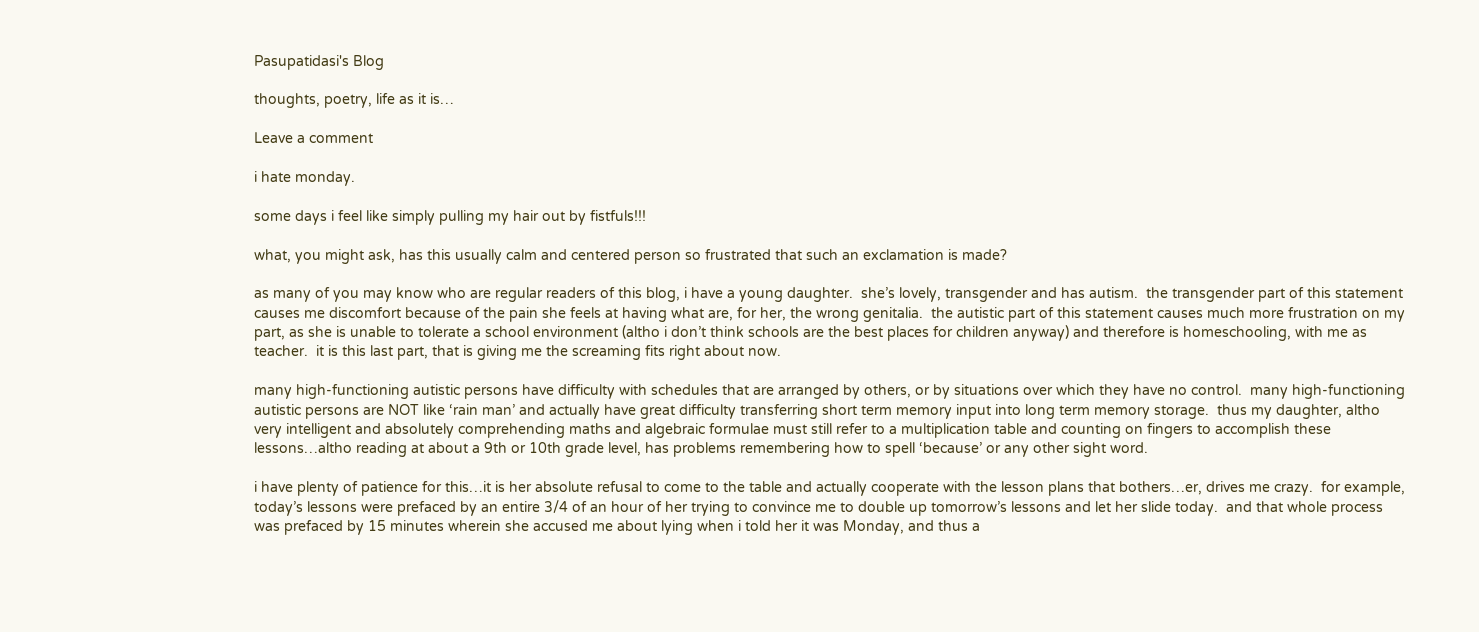Pasupatidasi's Blog

thoughts, poetry, life as it is…

Leave a comment

i hate monday.

some days i feel like simply pulling my hair out by fistfuls!!!

what, you might ask, has this usually calm and centered person so frustrated that such an exclamation is made?

as many of you may know who are regular readers of this blog, i have a young daughter.  she’s lovely, transgender and has autism.  the transgender part of this statement causes me discomfort because of the pain she feels at having what are, for her, the wrong genitalia.  the autistic part of this statement causes much more frustration on my part, as she is unable to tolerate a school environment (altho i don’t think schools are the best places for children anyway) and therefore is homeschooling, with me as teacher.  it is this last part, that is giving me the screaming fits right about now.

many high-functioning autistic persons have difficulty with schedules that are arranged by others, or by situations over which they have no control.  many high-functioning autistic persons are NOT like ‘rain man’ and actually have great difficulty transferring short term memory input into long term memory storage.  thus my daughter, altho very intelligent and absolutely comprehending maths and algebraic formulae must still refer to a multiplication table and counting on fingers to accomplish these lessons…altho reading at about a 9th or 10th grade level, has problems remembering how to spell ‘because’ or any other sight word.

i have plenty of patience for this…it is her absolute refusal to come to the table and actually cooperate with the lesson plans that bothers…er, drives me crazy.  for example, today’s lessons were prefaced by an entire 3/4 of an hour of her trying to convince me to double up tomorrow’s lessons and let her slide today.  and that whole process was prefaced by 15 minutes wherein she accused me about lying when i told her it was Monday, and thus a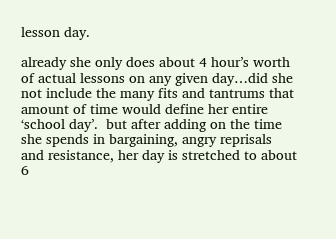lesson day.

already she only does about 4 hour’s worth of actual lessons on any given day…did she not include the many fits and tantrums that amount of time would define her entire ‘school day’.  but after adding on the time she spends in bargaining, angry reprisals and resistance, her day is stretched to about 6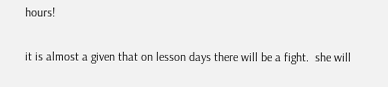hours!

it is almost a given that on lesson days there will be a fight.  she will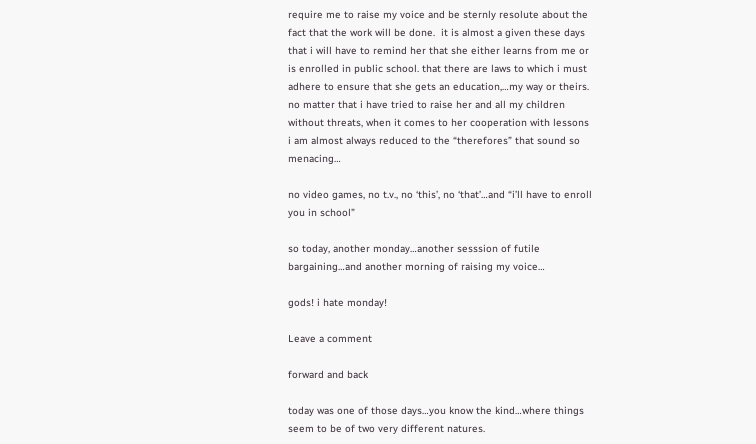require me to raise my voice and be sternly resolute about the fact that the work will be done.  it is almost a given these days that i will have to remind her that she either learns from me or is enrolled in public school. that there are laws to which i must adhere to ensure that she gets an education,…my way or theirs. no matter that i have tried to raise her and all my children without threats, when it comes to her cooperation with lessons i am almost always reduced to the “therefores” that sound so menacing…

no video games, no t.v., no ‘this’, no ‘that’…and “i’ll have to enroll you in school”

so today, another monday…another sesssion of futile bargaining…and another morning of raising my voice…

gods! i hate monday!

Leave a comment

forward and back

today was one of those days…you know the kind…where things seem to be of two very different natures.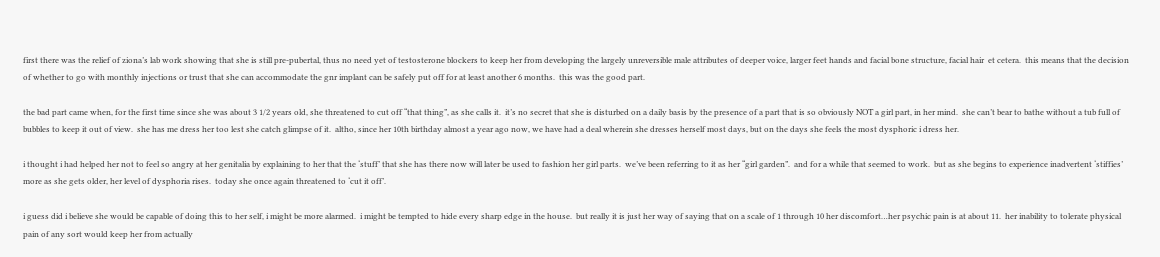first there was the relief of ziona’s lab work showing that she is still pre-pubertal, thus no need yet of testosterone blockers to keep her from developing the largely unreversible male attributes of deeper voice, larger feet hands and facial bone structure, facial hair  et cetera.  this means that the decision of whether to go with monthly injections or trust that she can accommodate the gnr implant can be safely put off for at least another 6 months.  this was the good part.

the bad part came when, for the first time since she was about 3 1/2 years old, she threatened to cut off “that thing”, as she calls it.  it’s no secret that she is disturbed on a daily basis by the presence of a part that is so obviously NOT a girl part, in her mind.  she can’t bear to bathe without a tub full of bubbles to keep it out of view.  she has me dress her too lest she catch glimpse of it.  altho, since her 10th birthday almost a year ago now, we have had a deal wherein she dresses herself most days, but on the days she feels the most dysphoric i dress her.

i thought i had helped her not to feel so angry at her genitalia by explaining to her that the ‘stuff’ that she has there now will later be used to fashion her girl parts.  we’ve been referring to it as her “girl garden”.  and for a while that seemed to work.  but as she begins to experience inadvertent ‘stiffies’ more as she gets older, her level of dysphoria rises.  today she once again threatened to ‘cut it off’.

i guess did i believe she would be capable of doing this to her self, i might be more alarmed.  i might be tempted to hide every sharp edge in the house.  but really it is just her way of saying that on a scale of 1 through 10 her discomfort…her psychic pain is at about 11.  her inability to tolerate physical pain of any sort would keep her from actually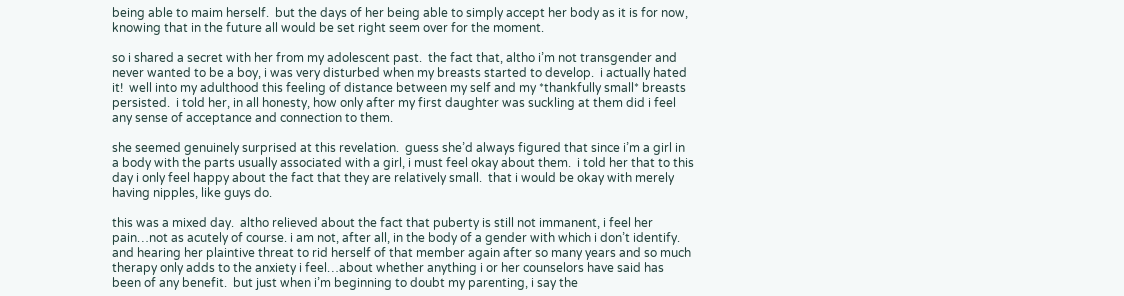being able to maim herself.  but the days of her being able to simply accept her body as it is for now, knowing that in the future all would be set right seem over for the moment.

so i shared a secret with her from my adolescent past.  the fact that, altho i’m not transgender and never wanted to be a boy, i was very disturbed when my breasts started to develop.  i actually hated it!  well into my adulthood this feeling of distance between my self and my *thankfully small* breasts persisted.  i told her, in all honesty, how only after my first daughter was suckling at them did i feel any sense of acceptance and connection to them.

she seemed genuinely surprised at this revelation.  guess she’d always figured that since i’m a girl in a body with the parts usually associated with a girl, i must feel okay about them.  i told her that to this day i only feel happy about the fact that they are relatively small.  that i would be okay with merely having nipples, like guys do.

this was a mixed day.  altho relieved about the fact that puberty is still not immanent, i feel her pain…not as acutely of course. i am not, after all, in the body of a gender with which i don’t identify.  and hearing her plaintive threat to rid herself of that member again after so many years and so much therapy only adds to the anxiety i feel…about whether anything i or her counselors have said has been of any benefit.  but just when i’m beginning to doubt my parenting, i say the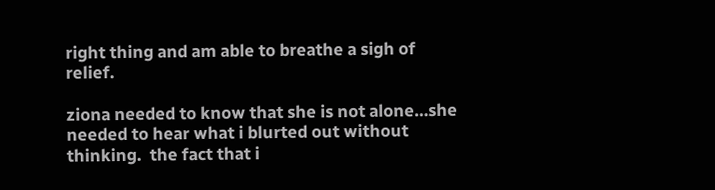right thing and am able to breathe a sigh of relief.

ziona needed to know that she is not alone…she needed to hear what i blurted out without thinking.  the fact that i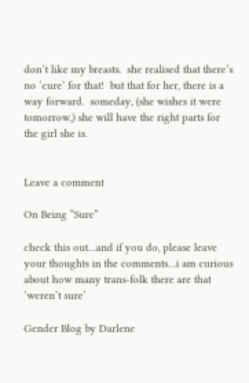don’t like my breasts.  she realised that there’s no ‘cure’ for that!  but that for her, there is a way forward.  someday, (she wishes it were tomorrow,) she will have the right parts for the girl she is.


Leave a comment

On Being “Sure”

check this out…and if you do, please leave your thoughts in the comments…i am curious about how many trans-folk there are that ‘weren’t sure’

Gender Blog by Darlene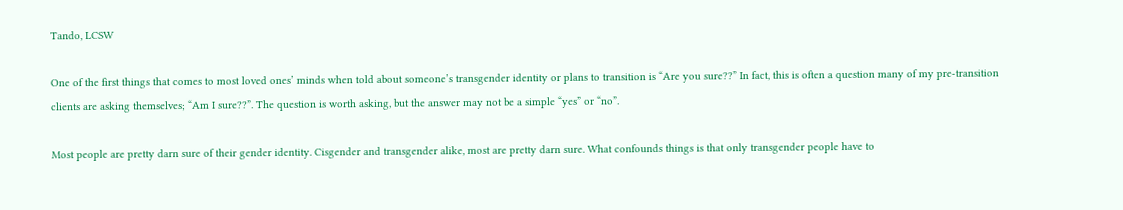Tando, LCSW

One of the first things that comes to most loved ones’ minds when told about someone’s transgender identity or plans to transition is “Are you sure??” In fact, this is often a question many of my pre-transition clients are asking themselves; “Am I sure??”. The question is worth asking, but the answer may not be a simple “yes” or “no”.

Most people are pretty darn sure of their gender identity. Cisgender and transgender alike, most are pretty darn sure. What confounds things is that only transgender people have to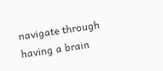navigate through having a brain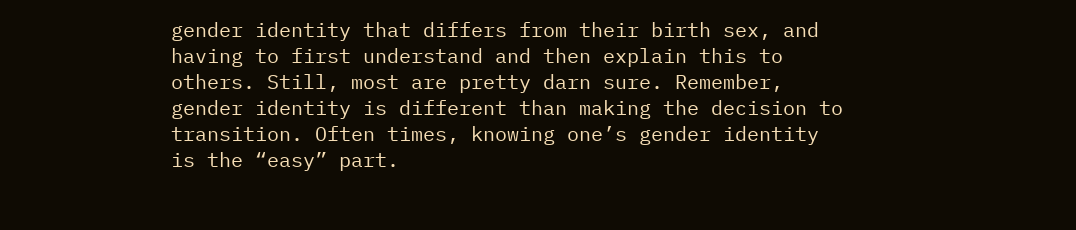gender identity that differs from their birth sex, and having to first understand and then explain this to others. Still, most are pretty darn sure. Remember, gender identity is different than making the decision to transition. Often times, knowing one’s gender identity is the “easy” part.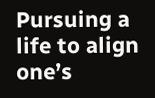Pursuing a life to align one’s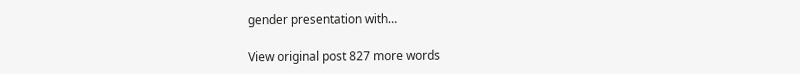gender presentation with…

View original post 827 more words